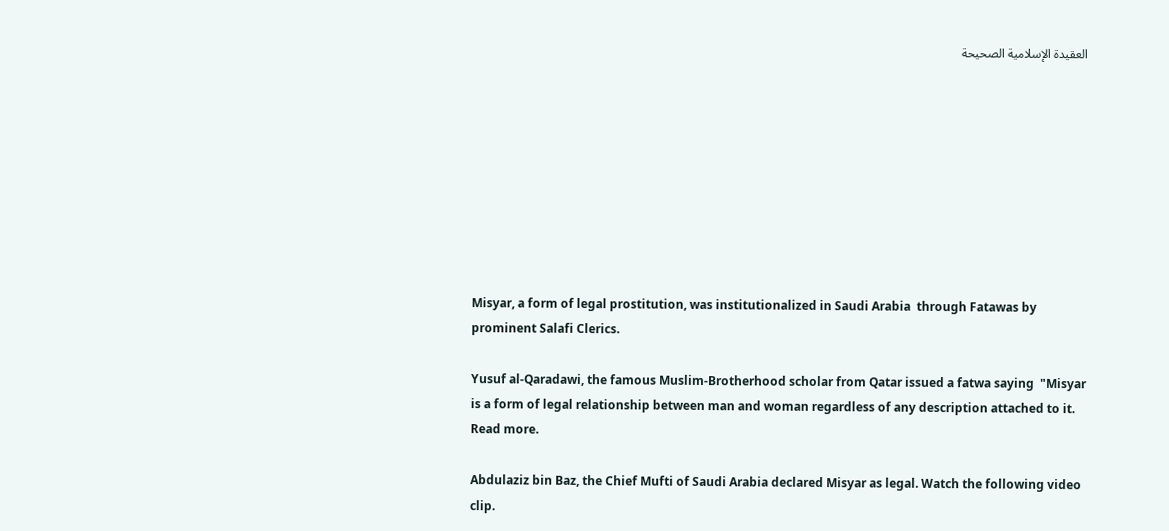العقيدة الإسلامية الصحيحة









Misyar, a form of legal prostitution, was institutionalized in Saudi Arabia  through Fatawas by prominent Salafi Clerics.

Yusuf al-Qaradawi, the famous Muslim-Brotherhood scholar from Qatar issued a fatwa saying  "Misyar is a form of legal relationship between man and woman regardless of any description attached to it.  Read more.

Abdulaziz bin Baz, the Chief Mufti of Saudi Arabia declared Misyar as legal. Watch the following video clip.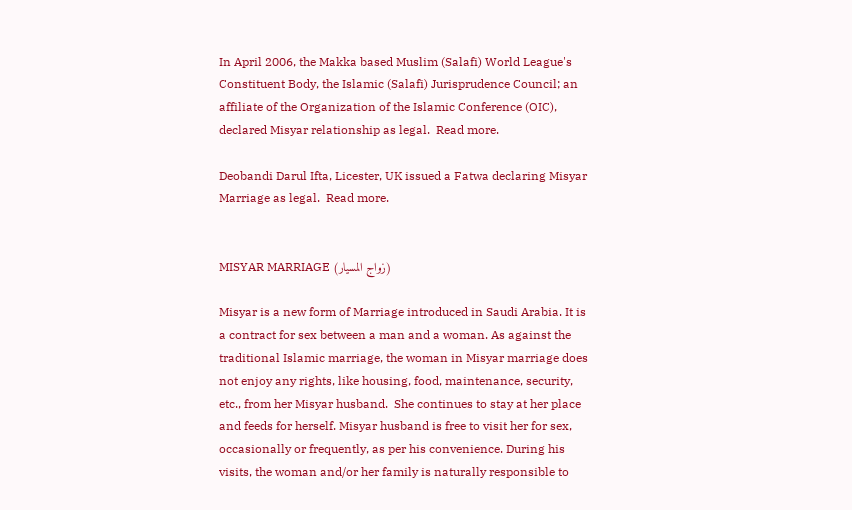In April 2006, the Makka based Muslim (Salafi) World League's Constituent Body, the Islamic (Salafi) Jurisprudence Council; an affiliate of the Organization of the Islamic Conference (OIC),  declared Misyar relationship as legal.  Read more.

Deobandi Darul Ifta, Licester, UK issued a Fatwa declaring Misyar Marriage as legal.  Read more.


MISYAR MARRIAGE (زواج المسيار)

Misyar is a new form of Marriage introduced in Saudi Arabia. It is a contract for sex between a man and a woman. As against the traditional Islamic marriage, the woman in Misyar marriage does not enjoy any rights, like housing, food, maintenance, security, etc., from her Misyar husband.  She continues to stay at her place and feeds for herself. Misyar husband is free to visit her for sex, occasionally or frequently, as per his convenience. During his visits, the woman and/or her family is naturally responsible to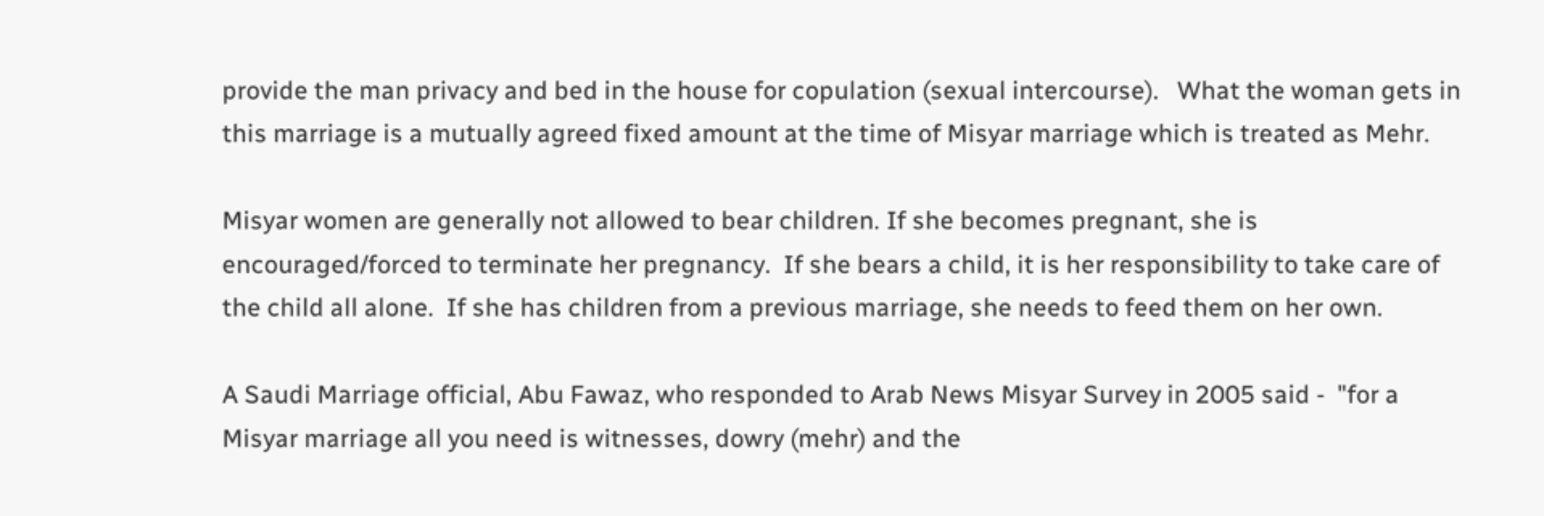provide the man privacy and bed in the house for copulation (sexual intercourse).   What the woman gets in this marriage is a mutually agreed fixed amount at the time of Misyar marriage which is treated as Mehr.

Misyar women are generally not allowed to bear children. If she becomes pregnant, she is encouraged/forced to terminate her pregnancy.  If she bears a child, it is her responsibility to take care of the child all alone.  If she has children from a previous marriage, she needs to feed them on her own.

A Saudi Marriage official, Abu Fawaz, who responded to Arab News Misyar Survey in 2005 said -  "for a Misyar marriage all you need is witnesses, dowry (mehr) and the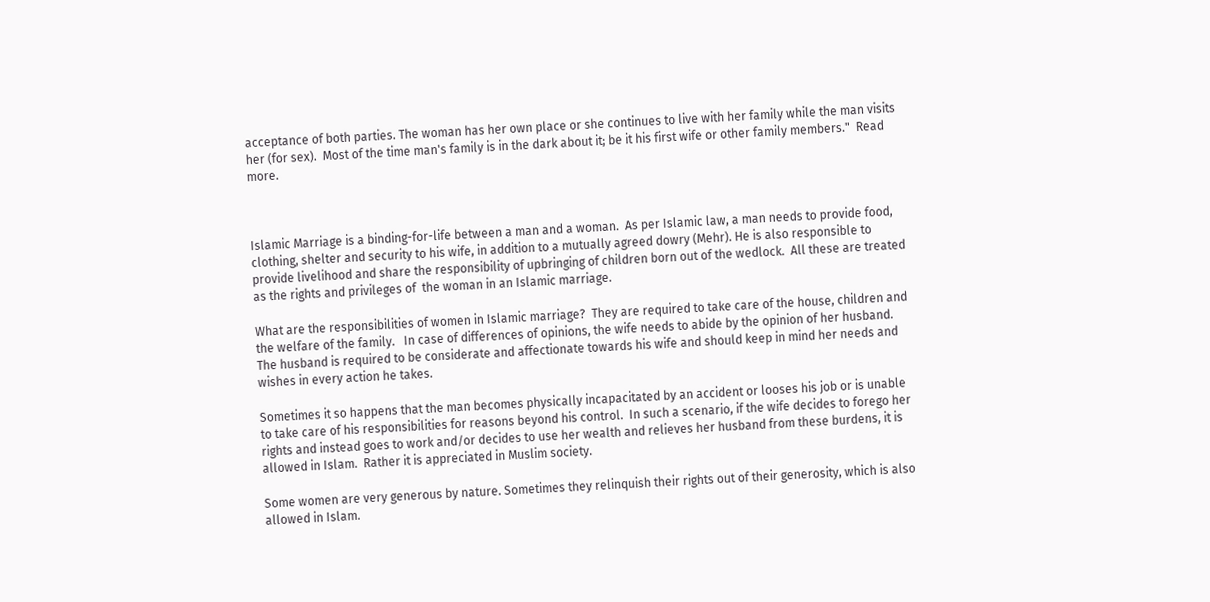acceptance of both parties. The woman has her own place or she continues to live with her family while the man visits her (for sex).  Most of the time man's family is in the dark about it; be it his first wife or other family members."  Read more.



Islamic Marriage is a binding-for-life between a man and a woman.  As per Islamic law, a man needs to provide food, clothing, shelter and security to his wife, in addition to a mutually agreed dowry (Mehr). He is also responsible to provide livelihood and share the responsibility of upbringing of children born out of the wedlock.  All these are treated as the rights and privileges of  the woman in an Islamic marriage.

What are the responsibilities of women in Islamic marriage?  They are required to take care of the house, children and the welfare of the family.   In case of differences of opinions, the wife needs to abide by the opinion of her husband.  The husband is required to be considerate and affectionate towards his wife and should keep in mind her needs and wishes in every action he takes.

Sometimes it so happens that the man becomes physically incapacitated by an accident or looses his job or is unable to take care of his responsibilities for reasons beyond his control.  In such a scenario, if the wife decides to forego her rights and instead goes to work and/or decides to use her wealth and relieves her husband from these burdens, it is allowed in Islam.  Rather it is appreciated in Muslim society.

Some women are very generous by nature. Sometimes they relinquish their rights out of their generosity, which is also allowed in Islam.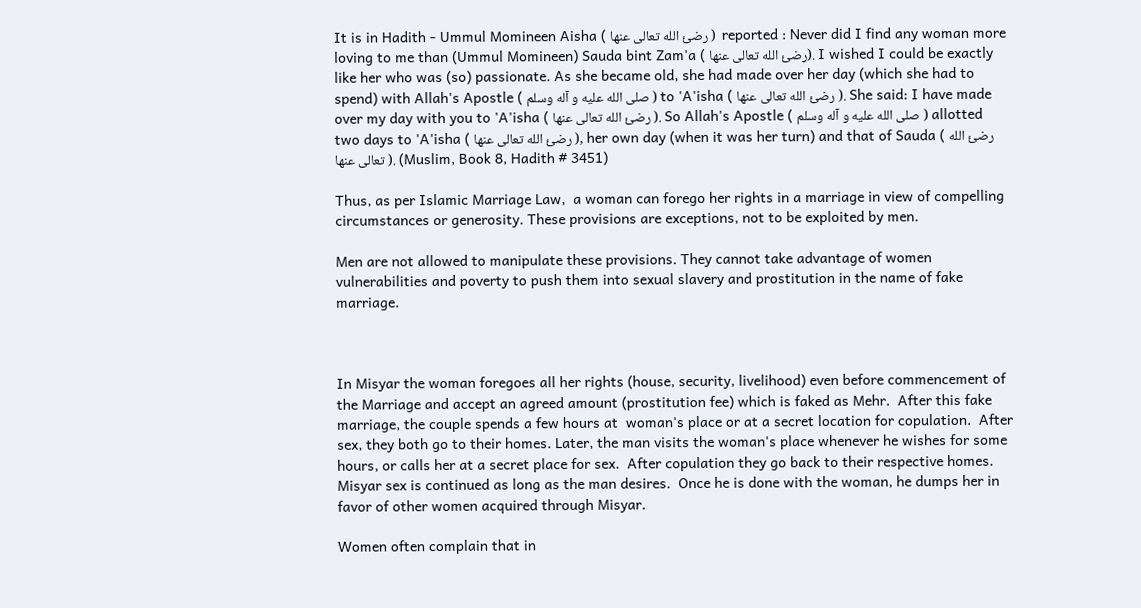It is in Hadith - Ummul Momineen Aisha ( رضئ الله تعالی عنها )  reported : Never did I find any woman more loving to me than (Ummul Momineen) Sauda bint Zam'a ( رضئ الله تعالی عنها). I wished I could be exactly like her who was (so) passionate. As she became old, she had made over her day (which she had to spend) with Allah's Apostle ( صلى الله عليه و آله وسلم ) to 'A'isha ( رضئ الله تعالی عنها ). She said: I have made over my day with you to 'A'isha ( رضئ الله تعالی عنها ). So Allah's Apostle ( صلى الله عليه و آله وسلم ) allotted two days to 'A'isha ( رضئ الله تعالی عنها ), her own day (when it was her turn) and that of Sauda ( رضئ الله تعالی عنها ). (Muslim, Book 8, Hadith # 3451)

Thus, as per Islamic Marriage Law,  a woman can forego her rights in a marriage in view of compelling circumstances or generosity. These provisions are exceptions, not to be exploited by men.

Men are not allowed to manipulate these provisions. They cannot take advantage of women vulnerabilities and poverty to push them into sexual slavery and prostitution in the name of fake marriage.



In Misyar the woman foregoes all her rights (house, security, livelihood) even before commencement of the Marriage and accept an agreed amount (prostitution fee) which is faked as Mehr.  After this fake marriage, the couple spends a few hours at  woman's place or at a secret location for copulation.  After sex, they both go to their homes. Later, the man visits the woman's place whenever he wishes for some hours, or calls her at a secret place for sex.  After copulation they go back to their respective homes. Misyar sex is continued as long as the man desires.  Once he is done with the woman, he dumps her in favor of other women acquired through Misyar.

Women often complain that in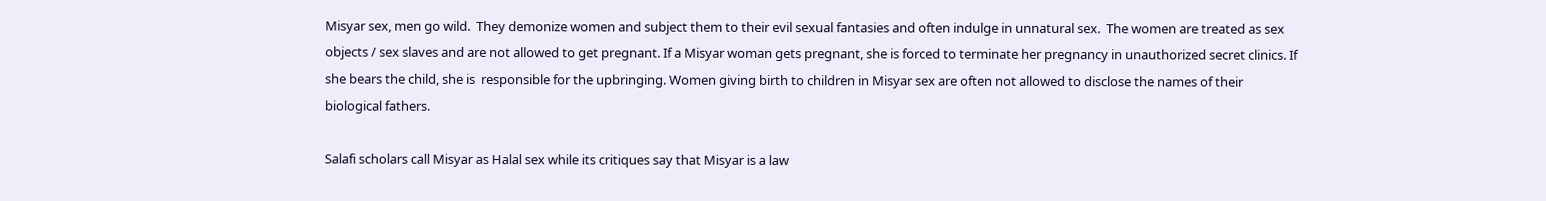Misyar sex, men go wild.  They demonize women and subject them to their evil sexual fantasies and often indulge in unnatural sex.  The women are treated as sex objects / sex slaves and are not allowed to get pregnant. If a Misyar woman gets pregnant, she is forced to terminate her pregnancy in unauthorized secret clinics. If she bears the child, she is  responsible for the upbringing. Women giving birth to children in Misyar sex are often not allowed to disclose the names of their biological fathers.

Salafi scholars call Misyar as Halal sex while its critiques say that Misyar is a law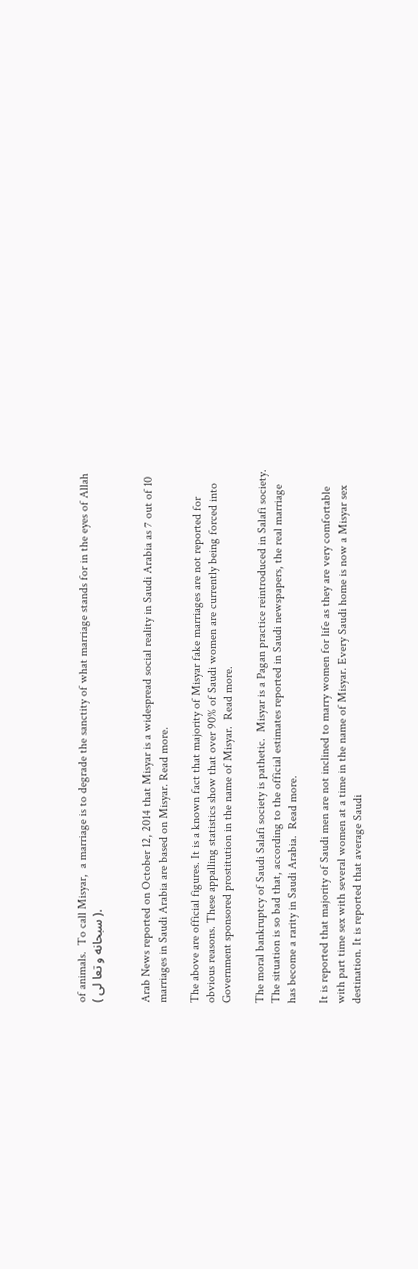of animals.  To call Misyar,  a marriage is to degrade the sanctity of what marriage stands for in the eyes of Allah ( سبحانه و تعا لی ).


Arab News reported on October 12, 2014 that Misyar is a widespread social reality in Saudi Arabia as 7 out of 10 marriages in Saudi Arabia are based on Misyar. Read more.

The above are official figures. It is a known fact that majority of Misyar fake marriages are not reported for obvious reasons. These appalling statistics show that over 90% of Saudi women are currently being forced into Government sponsored prostitution in the name of Misyar.  Read more.

The moral bankruptcy of Saudi Salafi society is pathetic.  Misyar is a Pagan practice reintroduced in Salafi society.  The situation is so bad that, according to the official estimates reported in Saudi newspapers, the real marriage has become a rarity in Saudi Arabia.  Read more.

It is reported that majority of Saudi men are not inclined to marry women for life as they are very comfortable with part time sex with several women at a time in the name of Misyar. Every Saudi home is now a Misyar sex destination. It is reported that average Saudi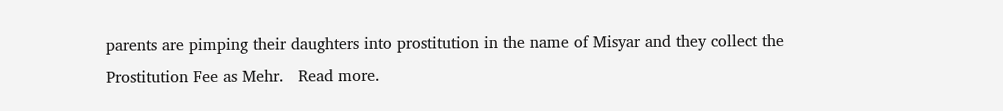parents are pimping their daughters into prostitution in the name of Misyar and they collect the Prostitution Fee as Mehr.   Read more.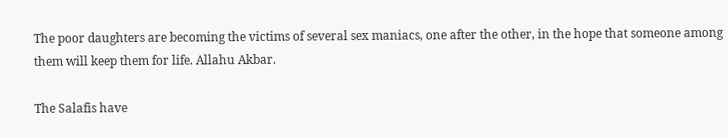The poor daughters are becoming the victims of several sex maniacs, one after the other, in the hope that someone among them will keep them for life. Allahu Akbar.

The Salafis have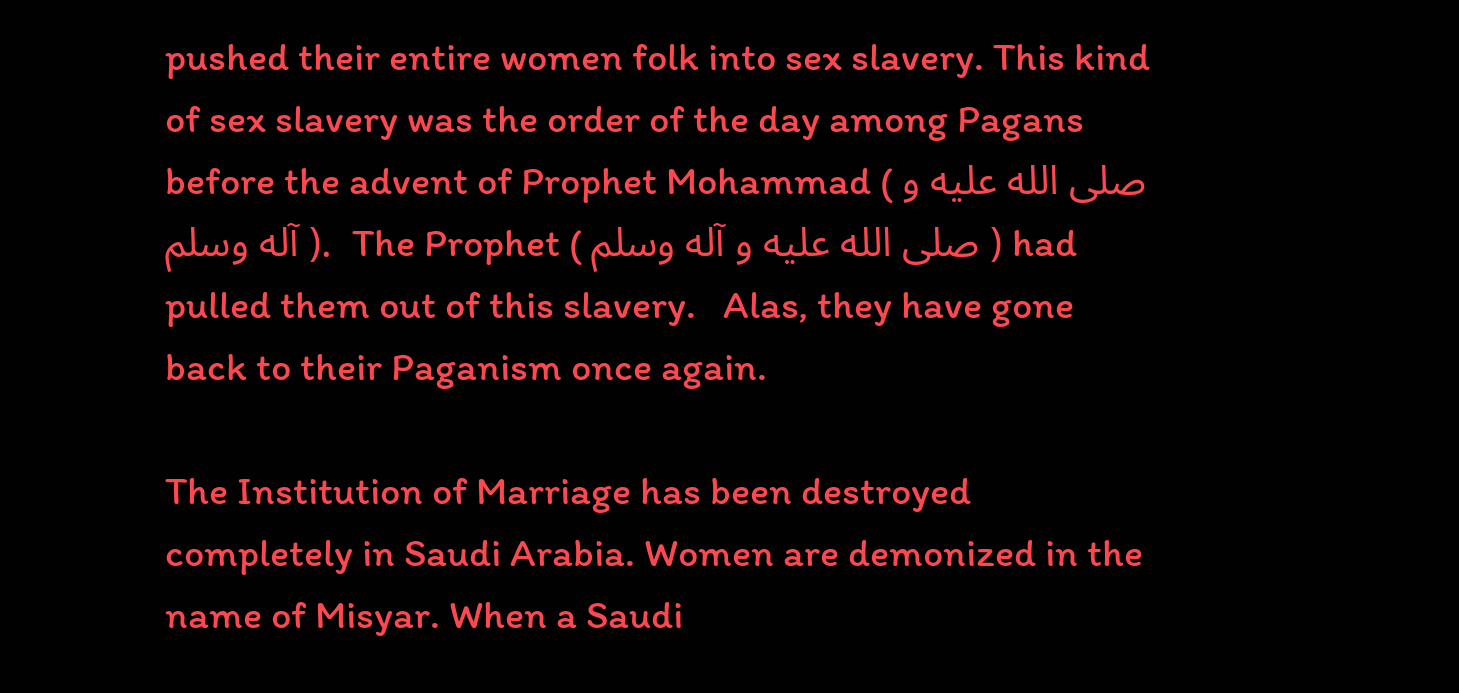pushed their entire women folk into sex slavery. This kind of sex slavery was the order of the day among Pagans before the advent of Prophet Mohammad ( صلى الله عليه و آله وسلم ).  The Prophet ( صلى الله عليه و آله وسلم ) had pulled them out of this slavery.   Alas, they have gone back to their Paganism once again.

The Institution of Marriage has been destroyed completely in Saudi Arabia. Women are demonized in the name of Misyar. When a Saudi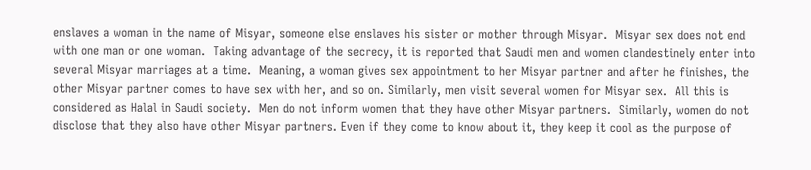enslaves a woman in the name of Misyar, someone else enslaves his sister or mother through Misyar.  Misyar sex does not end with one man or one woman.  Taking advantage of the secrecy, it is reported that Saudi men and women clandestinely enter into several Misyar marriages at a time.  Meaning, a woman gives sex appointment to her Misyar partner and after he finishes, the other Misyar partner comes to have sex with her, and so on. Similarly, men visit several women for Misyar sex.  All this is considered as Halal in Saudi society.  Men do not inform women that they have other Misyar partners.  Similarly, women do not disclose that they also have other Misyar partners. Even if they come to know about it, they keep it cool as the purpose of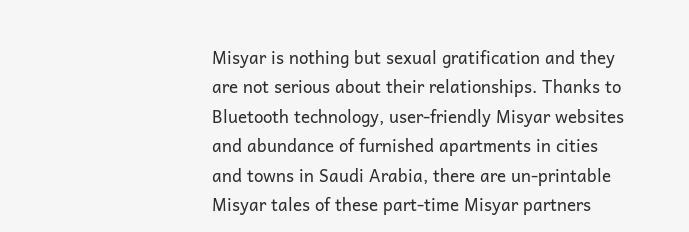Misyar is nothing but sexual gratification and they are not serious about their relationships. Thanks to Bluetooth technology, user-friendly Misyar websites and abundance of furnished apartments in cities and towns in Saudi Arabia, there are un-printable Misyar tales of these part-time Misyar partners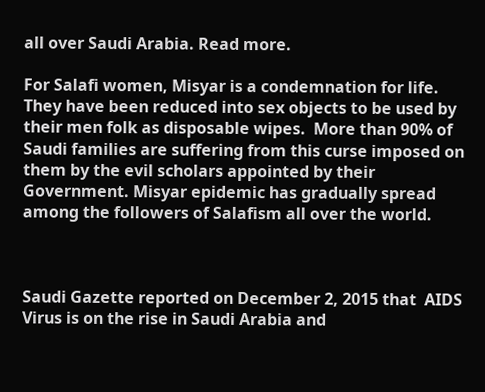all over Saudi Arabia. Read more.

For Salafi women, Misyar is a condemnation for life.  They have been reduced into sex objects to be used by their men folk as disposable wipes.  More than 90% of Saudi families are suffering from this curse imposed on them by the evil scholars appointed by their Government. Misyar epidemic has gradually spread among the followers of Salafism all over the world.



Saudi Gazette reported on December 2, 2015 that  AIDS Virus is on the rise in Saudi Arabia and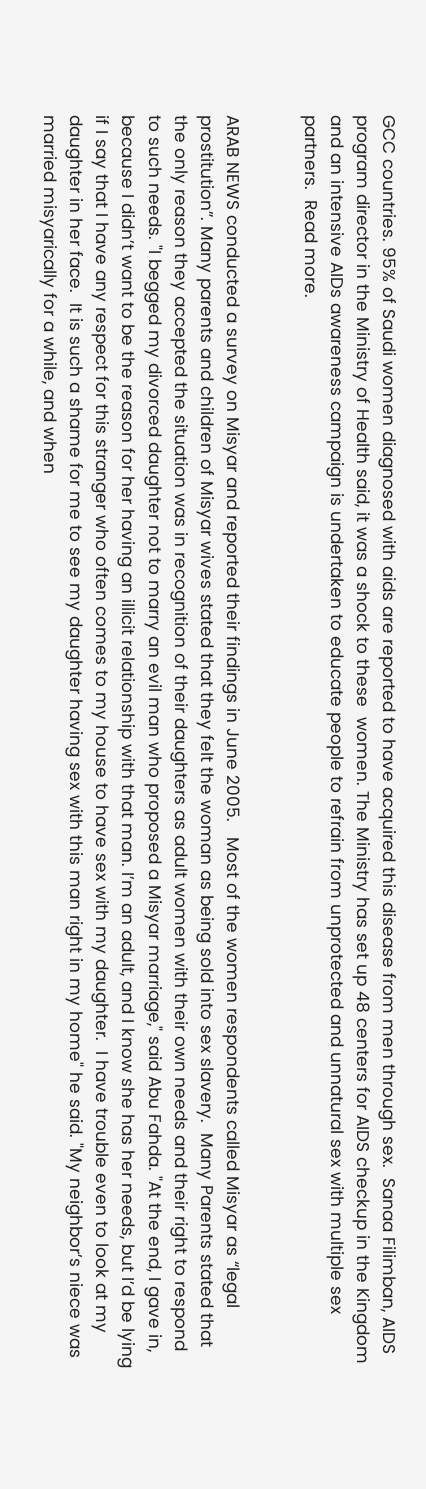GCC countries. 95% of Saudi women diagnosed with aids are reported to have acquired this disease from men through sex.  Sanaa Filimban, AIDS program director in the Ministry of Health said, it was a shock to these  women. The Ministry has set up 48 centers for AIDS checkup in the Kingdom and an intensive AIDs awareness campaign is undertaken to educate people to refrain from unprotected and unnatural sex with multiple sex partners.  Read more.


ARAB NEWS conducted a survey on Misyar and reported their findings in June 2005.   Most of the women respondents called Misyar as “legal prostitution”. Many parents and children of Misyar wives stated that they felt the woman as being sold into sex slavery.  Many Parents stated that the only reason they accepted the situation was in recognition of their daughters as adult women with their own needs and their right to respond to such needs. "I begged my divorced daughter not to marry an evil man who proposed a Misyar marriage," said Abu Fahda. "At the end, I gave in, because I didn’t want to be the reason for her having an illicit relationship with that man. I’m an adult, and I know she has her needs, but I’d be lying if I say that I have any respect for this stranger who often comes to my house to have sex with my daughter.  I have trouble even to look at my daughter in her face.  It is such a shame for me to see my daughter having sex with this man right in my home" he said. "My neighbor’s niece was married misyarically for a while, and when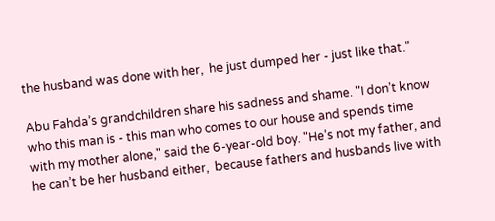the husband was done with her,  he just dumped her - just like that."

Abu Fahda’s grandchildren share his sadness and shame. "I don’t know who this man is - this man who comes to our house and spends time with my mother alone," said the 6-year-old boy. "He’s not my father, and he can’t be her husband either,  because fathers and husbands live with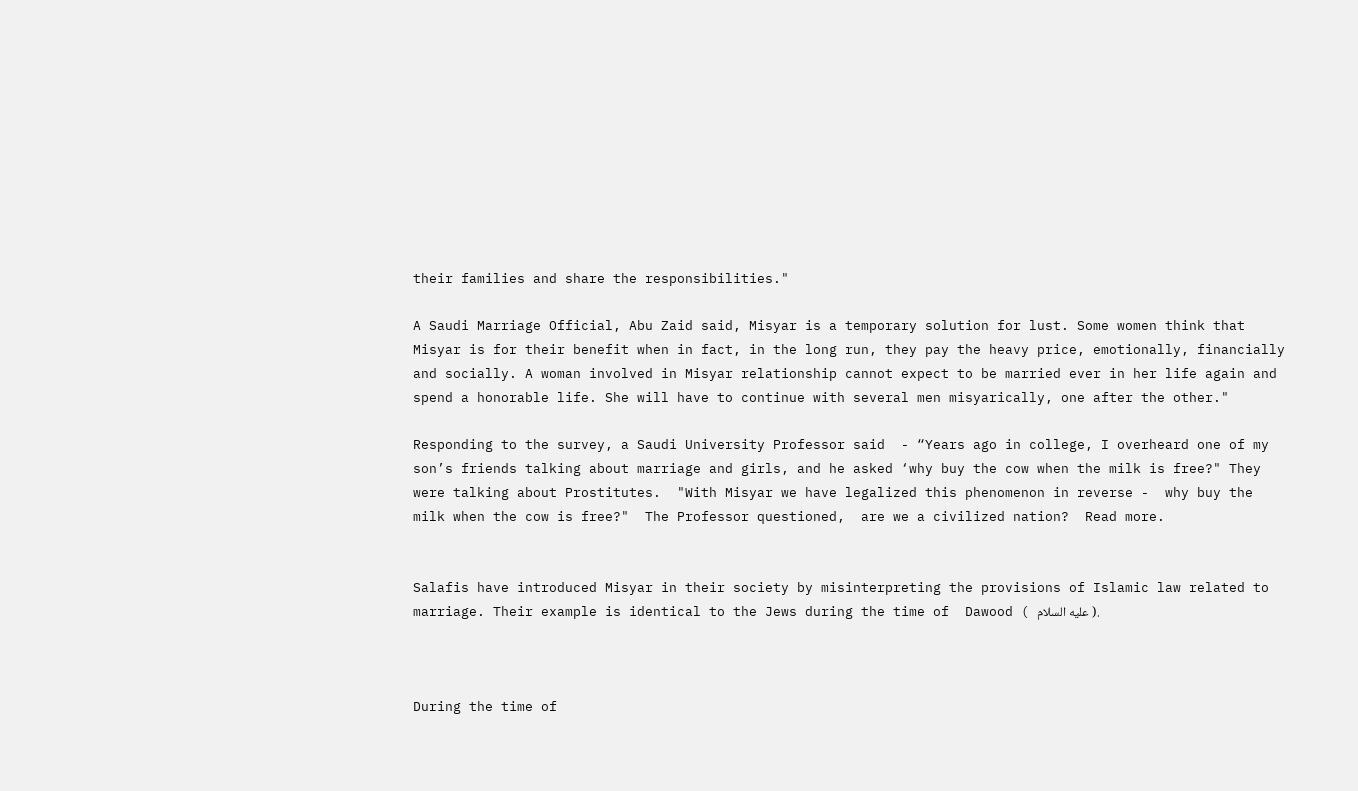their families and share the responsibilities."

A Saudi Marriage Official, Abu Zaid said, Misyar is a temporary solution for lust. Some women think that Misyar is for their benefit when in fact, in the long run, they pay the heavy price, emotionally, financially and socially. A woman involved in Misyar relationship cannot expect to be married ever in her life again and spend a honorable life. She will have to continue with several men misyarically, one after the other."

Responding to the survey, a Saudi University Professor said  - “Years ago in college, I overheard one of my son’s friends talking about marriage and girls, and he asked ‘why buy the cow when the milk is free?" They were talking about Prostitutes.  "With Misyar we have legalized this phenomenon in reverse -  why buy the milk when the cow is free?"  The Professor questioned,  are we a civilized nation?  Read more.


Salafis have introduced Misyar in their society by misinterpreting the provisions of Islamic law related to marriage. Their example is identical to the Jews during the time of  Dawood ( عليه السلام ).



During the time of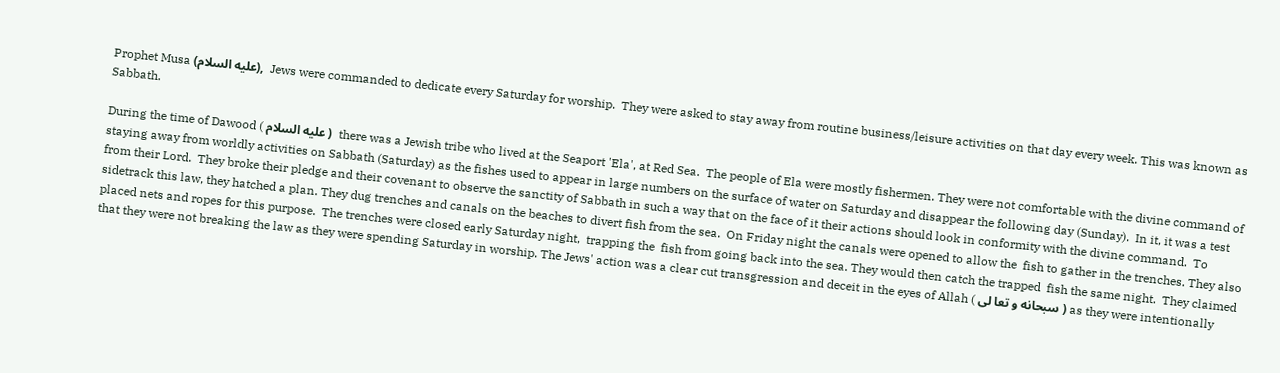Prophet Musa (عليه السلام),  Jews were commanded to dedicate every Saturday for worship.  They were asked to stay away from routine business/leisure activities on that day every week. This was known as Sabbath.

During the time of Dawood ( عليه السلام )  there was a Jewish tribe who lived at the Seaport 'Ela', at Red Sea.  The people of Ela were mostly fishermen. They were not comfortable with the divine command of staying away from worldly activities on Sabbath (Saturday) as the fishes used to appear in large numbers on the surface of water on Saturday and disappear the following day (Sunday).  In it, it was a test from their Lord.  They broke their pledge and their covenant to observe the sanctity of Sabbath in such a way that on the face of it their actions should look in conformity with the divine command.  To sidetrack this law, they hatched a plan. They dug trenches and canals on the beaches to divert fish from the sea.  On Friday night the canals were opened to allow the  fish to gather in the trenches. They also placed nets and ropes for this purpose.  The trenches were closed early Saturday night,  trapping the  fish from going back into the sea. They would then catch the trapped  fish the same night.  They claimed that they were not breaking the law as they were spending Saturday in worship. The Jews' action was a clear cut transgression and deceit in the eyes of Allah ( سبحانه و تعا لی ) as they were intentionally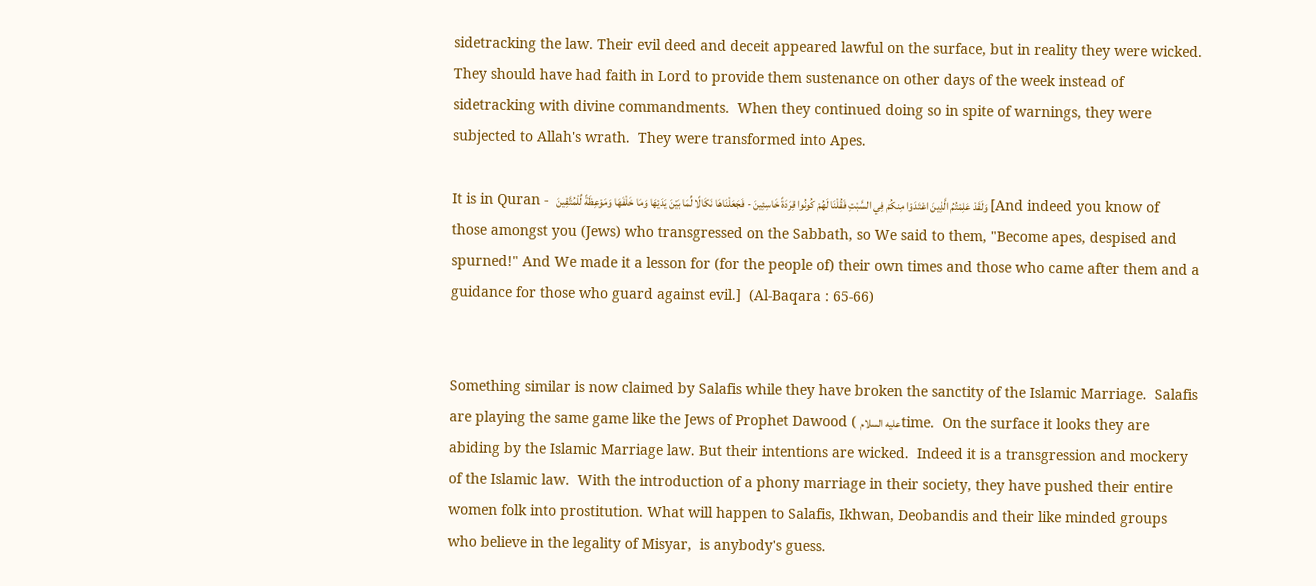sidetracking the law. Their evil deed and deceit appeared lawful on the surface, but in reality they were wicked. They should have had faith in Lord to provide them sustenance on other days of the week instead of sidetracking with divine commandments.  When they continued doing so in spite of warnings, they were subjected to Allah's wrath.  They were transformed into Apes.

It is in Quran -  وَلَقَدْ عَلِمْتُمُ الَّذِينَ اعْتَدَوْا مِنكُمْ فِي السَّبْتِ فَقُلْنَا لَهُمْ كُونُوا قِرَدَةً خَاسِئِينَ - فَجَعَلْنَاهَا نَكَالًا لِّمَا بَيْنَ يَدَيْهَا وَمَا خَلْفَهَا وَمَوْعِظَةً لِّلْمُتَّقِينَ [And indeed you know of those amongst you (Jews) who transgressed on the Sabbath, so We said to them, "Become apes, despised and spurned!" And We made it a lesson for (for the people of) their own times and those who came after them and a guidance for those who guard against evil.]  (Al-Baqara : 65-66)


Something similar is now claimed by Salafis while they have broken the sanctity of the Islamic Marriage.  Salafis are playing the same game like the Jews of Prophet Dawood ( عليه السلامtime.  On the surface it looks they are abiding by the Islamic Marriage law. But their intentions are wicked.  Indeed it is a transgression and mockery of the Islamic law.  With the introduction of a phony marriage in their society, they have pushed their entire women folk into prostitution. What will happen to Salafis, Ikhwan, Deobandis and their like minded groups who believe in the legality of Misyar,  is anybody's guess.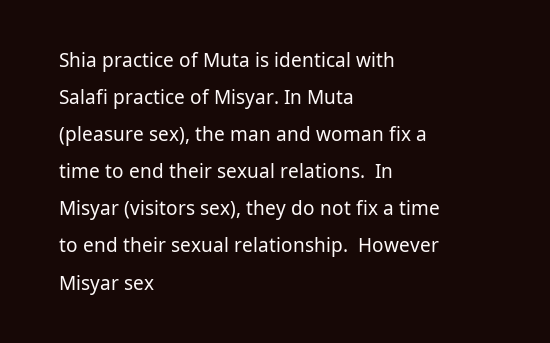Shia practice of Muta is identical with Salafi practice of Misyar. In Muta (pleasure sex), the man and woman fix a time to end their sexual relations.  In Misyar (visitors sex), they do not fix a time to end their sexual relationship.  However Misyar sex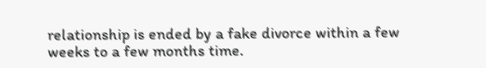relationship is ended by a fake divorce within a few weeks to a few months time.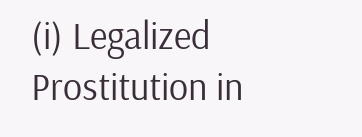(i) Legalized Prostitution in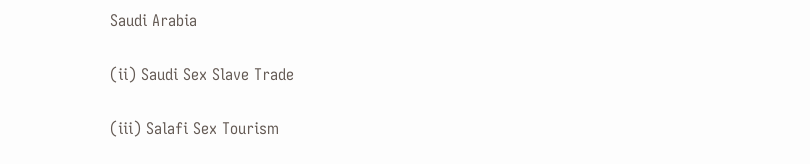Saudi Arabia

(ii) Saudi Sex Slave Trade

(iii) Salafi Sex Tourism